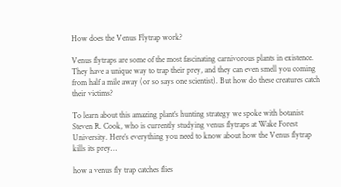How does the Venus Flytrap work?

Venus flytraps are some of the most fascinating carnivorous plants in existence. They have a unique way to trap their prey, and they can even smell you coming from half a mile away (or so says one scientist). But how do these creatures catch their victims?

To learn about this amazing plant’s hunting strategy we spoke with botanist Steven R. Cook, who is currently studying venus flytraps at Wake Forest University. Here’s everything you need to know about how the Venus flytrap kills its prey…

how a venus fly trap catches flies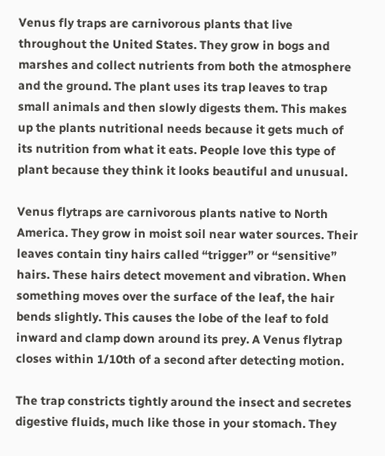Venus fly traps are carnivorous plants that live throughout the United States. They grow in bogs and marshes and collect nutrients from both the atmosphere and the ground. The plant uses its trap leaves to trap small animals and then slowly digests them. This makes up the plants nutritional needs because it gets much of its nutrition from what it eats. People love this type of plant because they think it looks beautiful and unusual.

Venus flytraps are carnivorous plants native to North America. They grow in moist soil near water sources. Their leaves contain tiny hairs called “trigger” or “sensitive” hairs. These hairs detect movement and vibration. When something moves over the surface of the leaf, the hair bends slightly. This causes the lobe of the leaf to fold inward and clamp down around its prey. A Venus flytrap closes within 1/10th of a second after detecting motion.

The trap constricts tightly around the insect and secretes digestive fluids, much like those in your stomach. They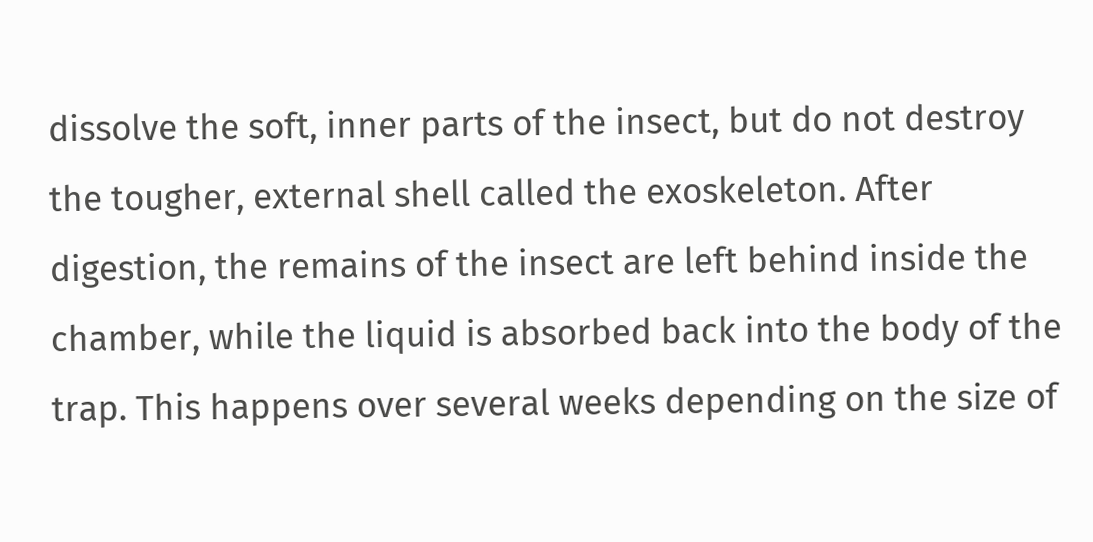dissolve the soft, inner parts of the insect, but do not destroy the tougher, external shell called the exoskeleton. After digestion, the remains of the insect are left behind inside the chamber, while the liquid is absorbed back into the body of the trap. This happens over several weeks depending on the size of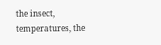the insect, temperatures, the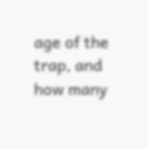age of the trap, and how many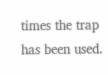times the trap has been used.